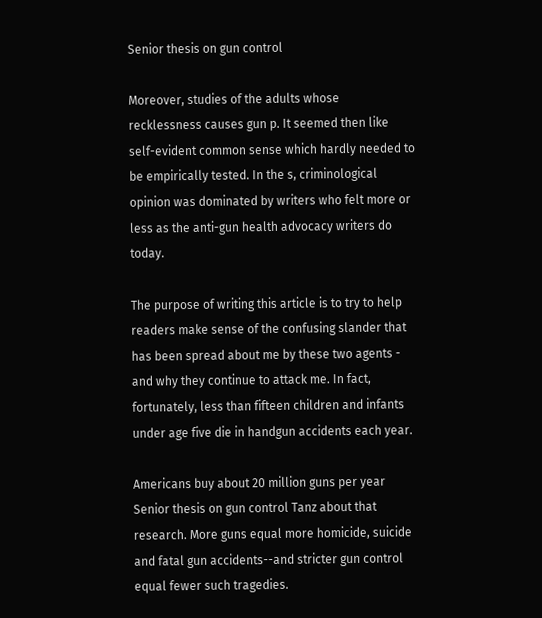Senior thesis on gun control

Moreover, studies of the adults whose recklessness causes gun p. It seemed then like self-evident common sense which hardly needed to be empirically tested. In the s, criminological opinion was dominated by writers who felt more or less as the anti-gun health advocacy writers do today.

The purpose of writing this article is to try to help readers make sense of the confusing slander that has been spread about me by these two agents - and why they continue to attack me. In fact, fortunately, less than fifteen children and infants under age five die in handgun accidents each year.

Americans buy about 20 million guns per year Senior thesis on gun control Tanz about that research. More guns equal more homicide, suicide and fatal gun accidents--and stricter gun control equal fewer such tragedies.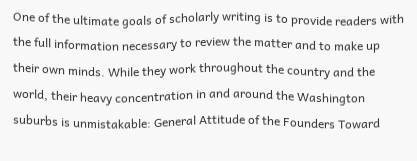One of the ultimate goals of scholarly writing is to provide readers with the full information necessary to review the matter and to make up their own minds. While they work throughout the country and the world, their heavy concentration in and around the Washington suburbs is unmistakable: General Attitude of the Founders Toward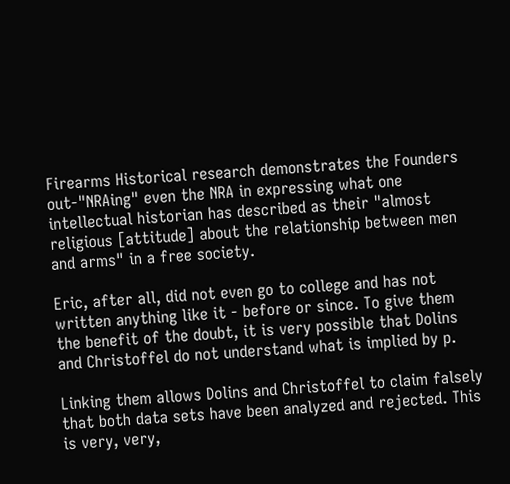Firearms Historical research demonstrates the Founders out-"NRAing" even the NRA in expressing what one intellectual historian has described as their "almost religious [attitude] about the relationship between men and arms" in a free society.

Eric, after all, did not even go to college and has not written anything like it - before or since. To give them the benefit of the doubt, it is very possible that Dolins and Christoffel do not understand what is implied by p.

Linking them allows Dolins and Christoffel to claim falsely that both data sets have been analyzed and rejected. This is very, very,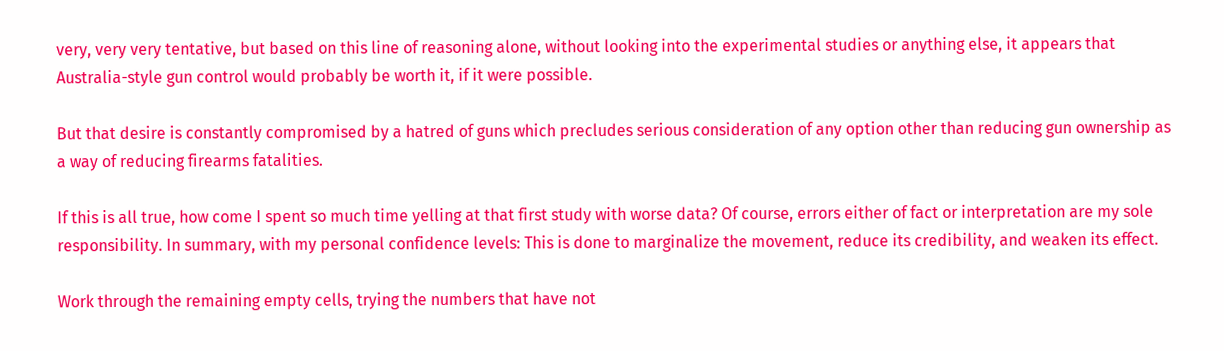very, very very tentative, but based on this line of reasoning alone, without looking into the experimental studies or anything else, it appears that Australia-style gun control would probably be worth it, if it were possible.

But that desire is constantly compromised by a hatred of guns which precludes serious consideration of any option other than reducing gun ownership as a way of reducing firearms fatalities.

If this is all true, how come I spent so much time yelling at that first study with worse data? Of course, errors either of fact or interpretation are my sole responsibility. In summary, with my personal confidence levels: This is done to marginalize the movement, reduce its credibility, and weaken its effect.

Work through the remaining empty cells, trying the numbers that have not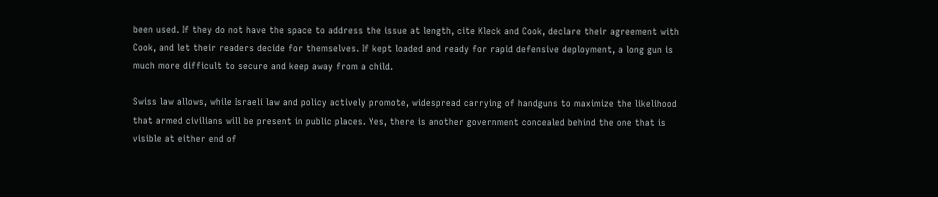been used. If they do not have the space to address the issue at length, cite Kleck and Cook, declare their agreement with Cook, and let their readers decide for themselves. If kept loaded and ready for rapid defensive deployment, a long gun is much more difficult to secure and keep away from a child.

Swiss law allows, while Israeli law and policy actively promote, widespread carrying of handguns to maximize the likelihood that armed civilians will be present in public places. Yes, there is another government concealed behind the one that is visible at either end of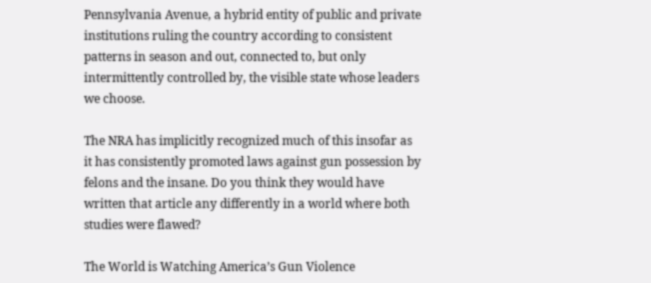Pennsylvania Avenue, a hybrid entity of public and private institutions ruling the country according to consistent patterns in season and out, connected to, but only intermittently controlled by, the visible state whose leaders we choose.

The NRA has implicitly recognized much of this insofar as it has consistently promoted laws against gun possession by felons and the insane. Do you think they would have written that article any differently in a world where both studies were flawed?

The World is Watching America’s Gun Violence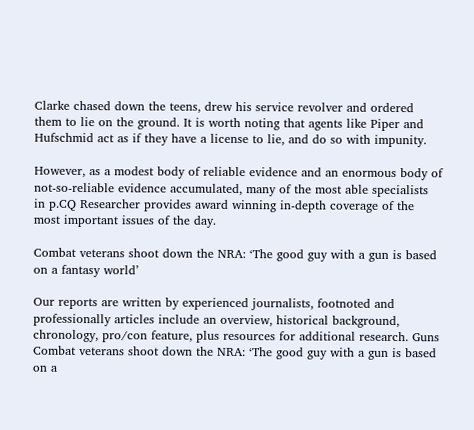Clarke chased down the teens, drew his service revolver and ordered them to lie on the ground. It is worth noting that agents like Piper and Hufschmid act as if they have a license to lie, and do so with impunity.

However, as a modest body of reliable evidence and an enormous body of not-so-reliable evidence accumulated, many of the most able specialists in p.CQ Researcher provides award winning in-depth coverage of the most important issues of the day.

Combat veterans shoot down the NRA: ‘The good guy with a gun is based on a fantasy world’

Our reports are written by experienced journalists, footnoted and professionally articles include an overview, historical background, chronology, pro/con feature, plus resources for additional research. Guns Combat veterans shoot down the NRA: ‘The good guy with a gun is based on a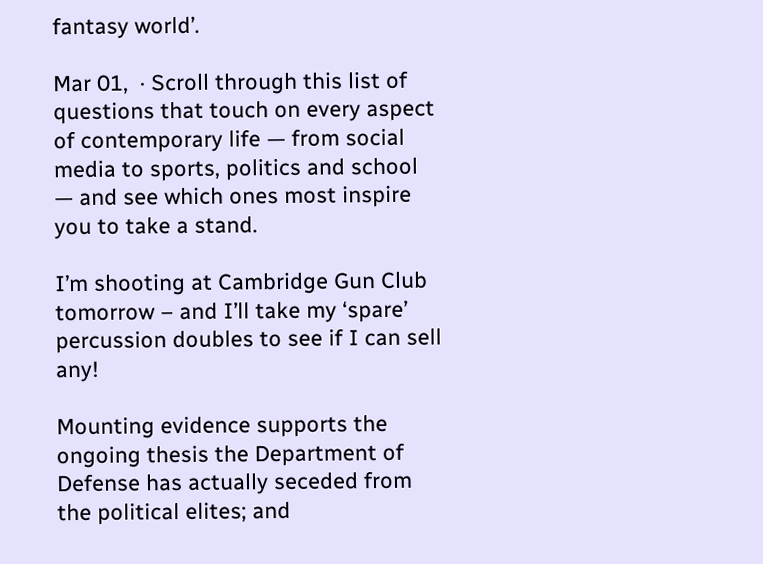fantasy world’.

Mar 01,  · Scroll through this list of questions that touch on every aspect of contemporary life — from social media to sports, politics and school — and see which ones most inspire you to take a stand.

I’m shooting at Cambridge Gun Club tomorrow – and I’ll take my ‘spare’ percussion doubles to see if I can sell any!

Mounting evidence supports the ongoing thesis the Department of Defense has actually seceded from the political elites; and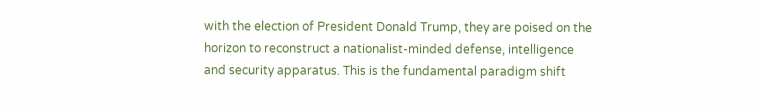with the election of President Donald Trump, they are poised on the horizon to reconstruct a nationalist-minded defense, intelligence and security apparatus. This is the fundamental paradigm shift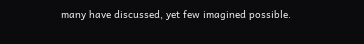many have discussed, yet few imagined possible.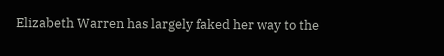Elizabeth Warren has largely faked her way to the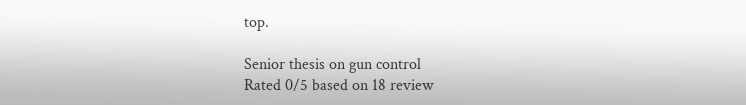top.

Senior thesis on gun control
Rated 0/5 based on 18 review